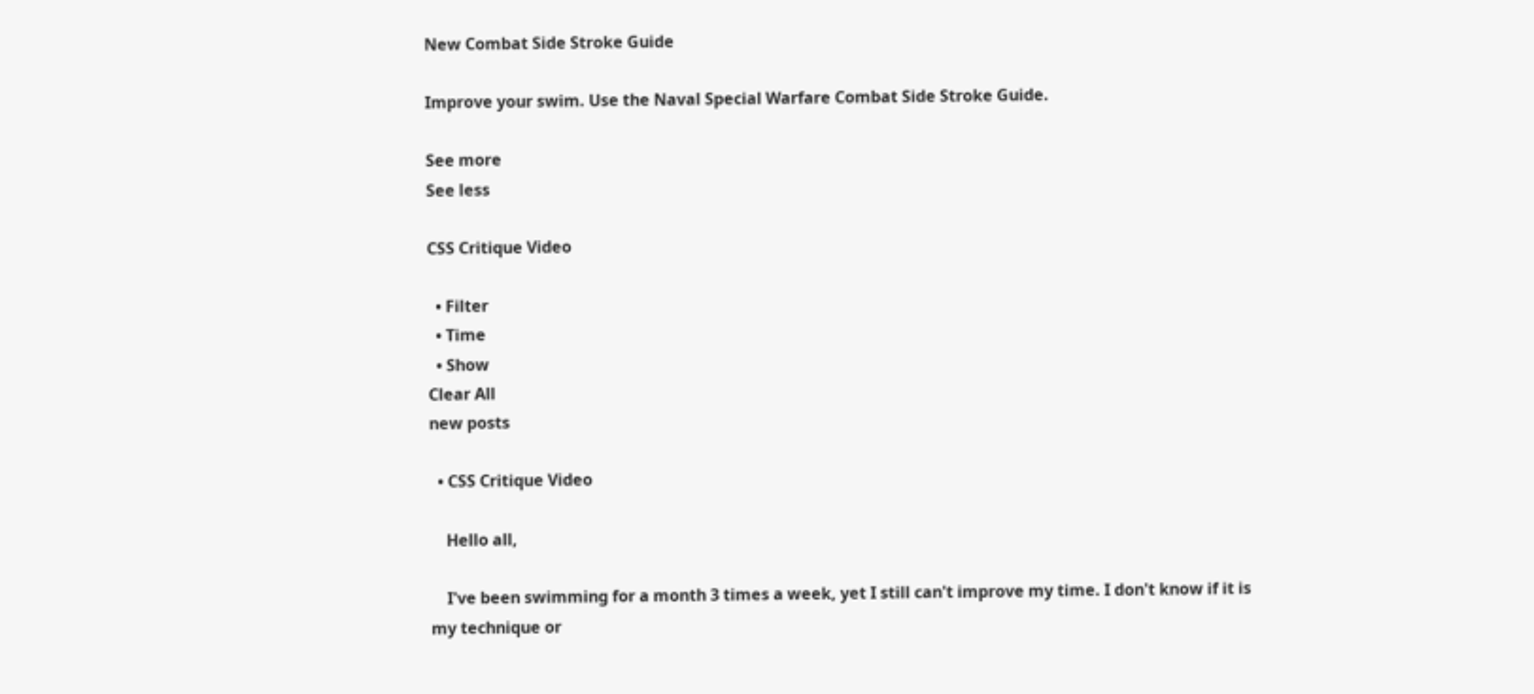New Combat Side Stroke Guide

Improve your swim. Use the Naval Special Warfare Combat Side Stroke Guide.

See more
See less

CSS Critique Video

  • Filter
  • Time
  • Show
Clear All
new posts

  • CSS Critique Video

    Hello all,

    I've been swimming for a month 3 times a week, yet I still can't improve my time. I don't know if it is my technique or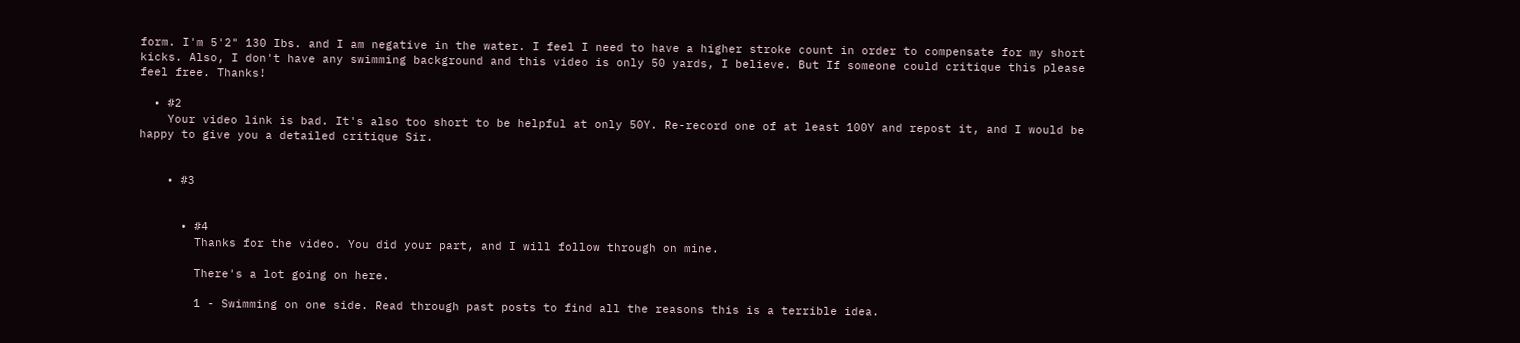form. I'm 5'2" 130 Ibs. and I am negative in the water. I feel I need to have a higher stroke count in order to compensate for my short kicks. Also, I don't have any swimming background and this video is only 50 yards, I believe. But If someone could critique this please feel free. Thanks!

  • #2
    Your video link is bad. It's also too short to be helpful at only 50Y. Re-record one of at least 100Y and repost it, and I would be happy to give you a detailed critique Sir.


    • #3


      • #4
        Thanks for the video. You did your part, and I will follow through on mine.

        There's a lot going on here.

        1 - Swimming on one side. Read through past posts to find all the reasons this is a terrible idea.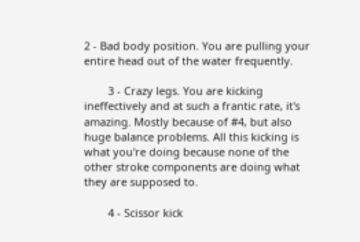2 - Bad body position. You are pulling your entire head out of the water frequently.

        3 - Crazy legs. You are kicking ineffectively and at such a frantic rate, it's amazing. Mostly because of #4, but also huge balance problems. All this kicking is what you're doing because none of the other stroke components are doing what they are supposed to.

        4 - Scissor kick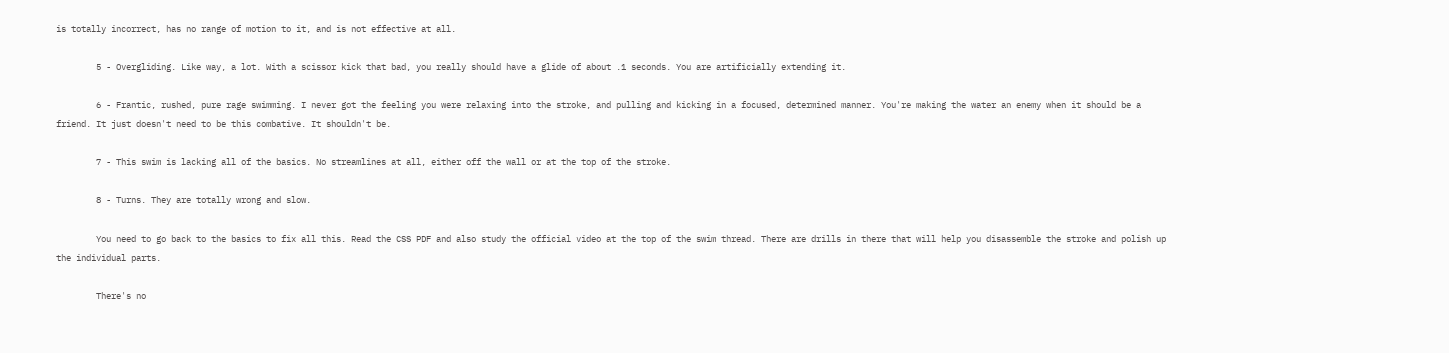is totally incorrect, has no range of motion to it, and is not effective at all.

        5 - Overgliding. Like way, a lot. With a scissor kick that bad, you really should have a glide of about .1 seconds. You are artificially extending it.

        6 - Frantic, rushed, pure rage swimming. I never got the feeling you were relaxing into the stroke, and pulling and kicking in a focused, determined manner. You're making the water an enemy when it should be a friend. It just doesn't need to be this combative. It shouldn't be.

        7 - This swim is lacking all of the basics. No streamlines at all, either off the wall or at the top of the stroke.

        8 - Turns. They are totally wrong and slow.

        You need to go back to the basics to fix all this. Read the CSS PDF and also study the official video at the top of the swim thread. There are drills in there that will help you disassemble the stroke and polish up the individual parts.

        There's no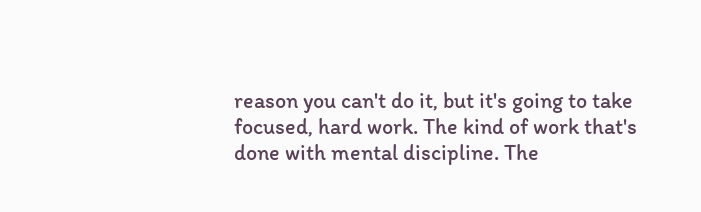reason you can't do it, but it's going to take focused, hard work. The kind of work that's done with mental discipline. The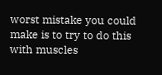worst mistake you could make is to try to do this with muscles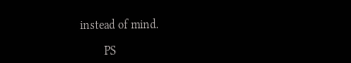instead of mind.

        PS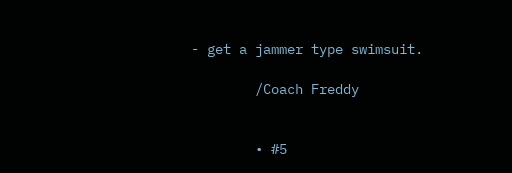- get a jammer type swimsuit.

        /Coach Freddy


        • #5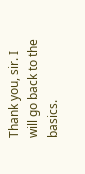Thank you, sir. I will go back to the basics.